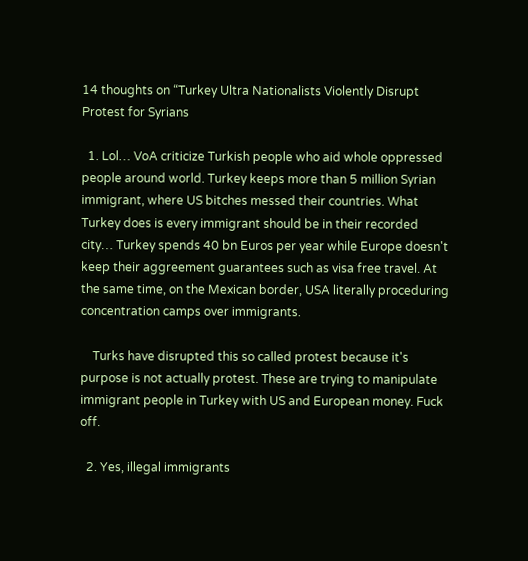14 thoughts on “Turkey Ultra Nationalists Violently Disrupt Protest for Syrians

  1. Lol… VoA criticize Turkish people who aid whole oppressed people around world. Turkey keeps more than 5 million Syrian immigrant, where US bitches messed their countries. What Turkey does is every immigrant should be in their recorded city… Turkey spends 40 bn Euros per year while Europe doesn't keep their aggreement guarantees such as visa free travel. At the same time, on the Mexican border, USA literally proceduring concentration camps over immigrants.

    Turks have disrupted this so called protest because it's purpose is not actually protest. These are trying to manipulate immigrant people in Turkey with US and European money. Fuck off.

  2. Yes, illegal immigrants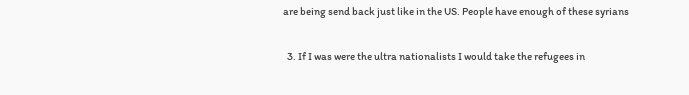are being send back just like in the US. People have enough of these syrians

  3. If I was were the ultra nationalists I would take the refugees in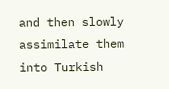and then slowly assimilate them into Turkish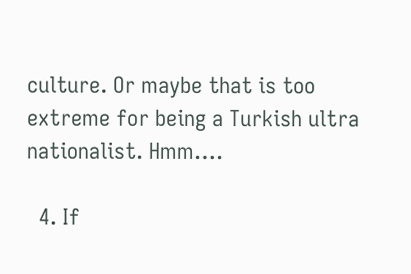culture. Or maybe that is too extreme for being a Turkish ultra nationalist. Hmm….

  4. If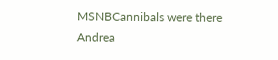MSNBCannibals were there Andrea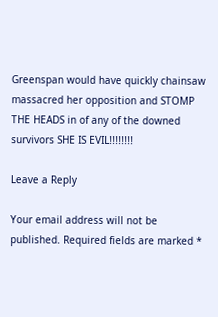Greenspan would have quickly chainsaw massacred her opposition and STOMP THE HEADS in of any of the downed survivors SHE IS EVIL!!!!!!!!

Leave a Reply

Your email address will not be published. Required fields are marked *